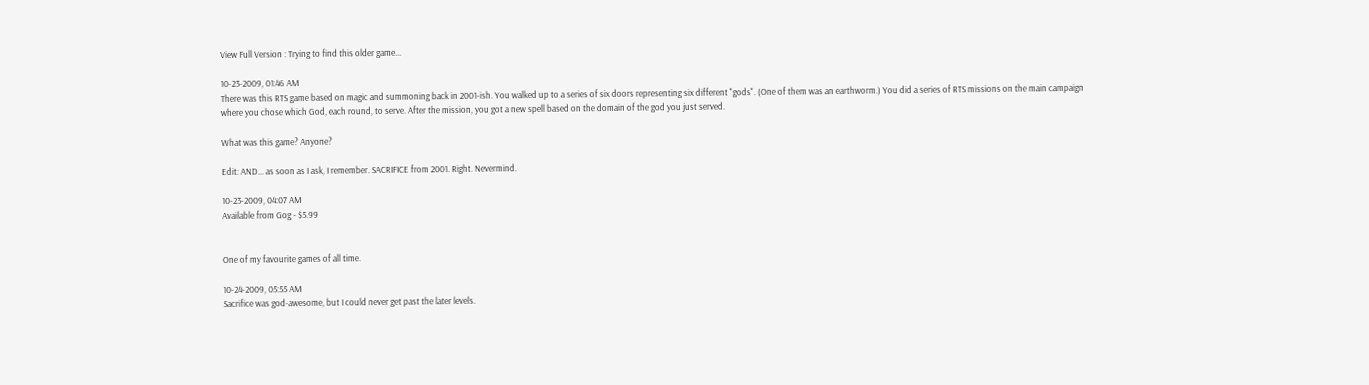View Full Version : Trying to find this older game...

10-23-2009, 01:46 AM
There was this RTS game based on magic and summoning back in 2001-ish. You walked up to a series of six doors representing six different "gods". (One of them was an earthworm.) You did a series of RTS missions on the main campaign where you chose which God, each round, to serve. After the mission, you got a new spell based on the domain of the god you just served.

What was this game? Anyone?

Edit: AND... as soon as I ask, I remember. SACRIFICE from 2001. Right. Nevermind.

10-23-2009, 04:07 AM
Available from Gog - $5.99


One of my favourite games of all time.

10-24-2009, 05:55 AM
Sacrifice was god-awesome, but I could never get past the later levels.